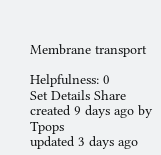Membrane transport

Helpfulness: 0
Set Details Share
created 9 days ago by Tpops
updated 3 days ago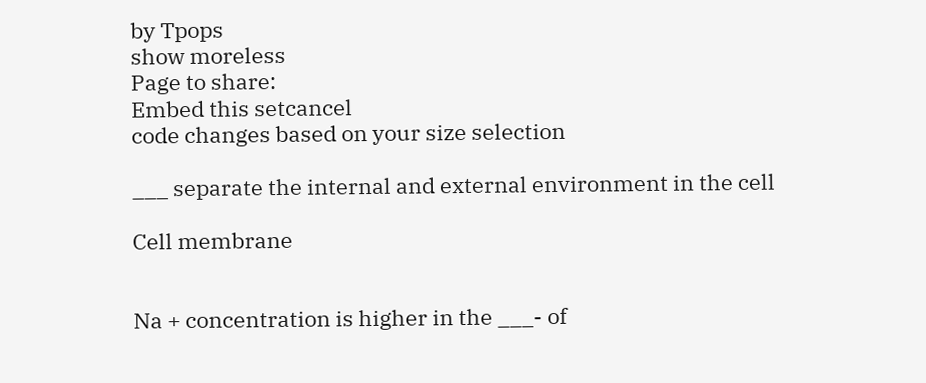by Tpops
show moreless
Page to share:
Embed this setcancel
code changes based on your size selection

___ separate the internal and external environment in the cell

Cell membrane


Na + concentration is higher in the ___- of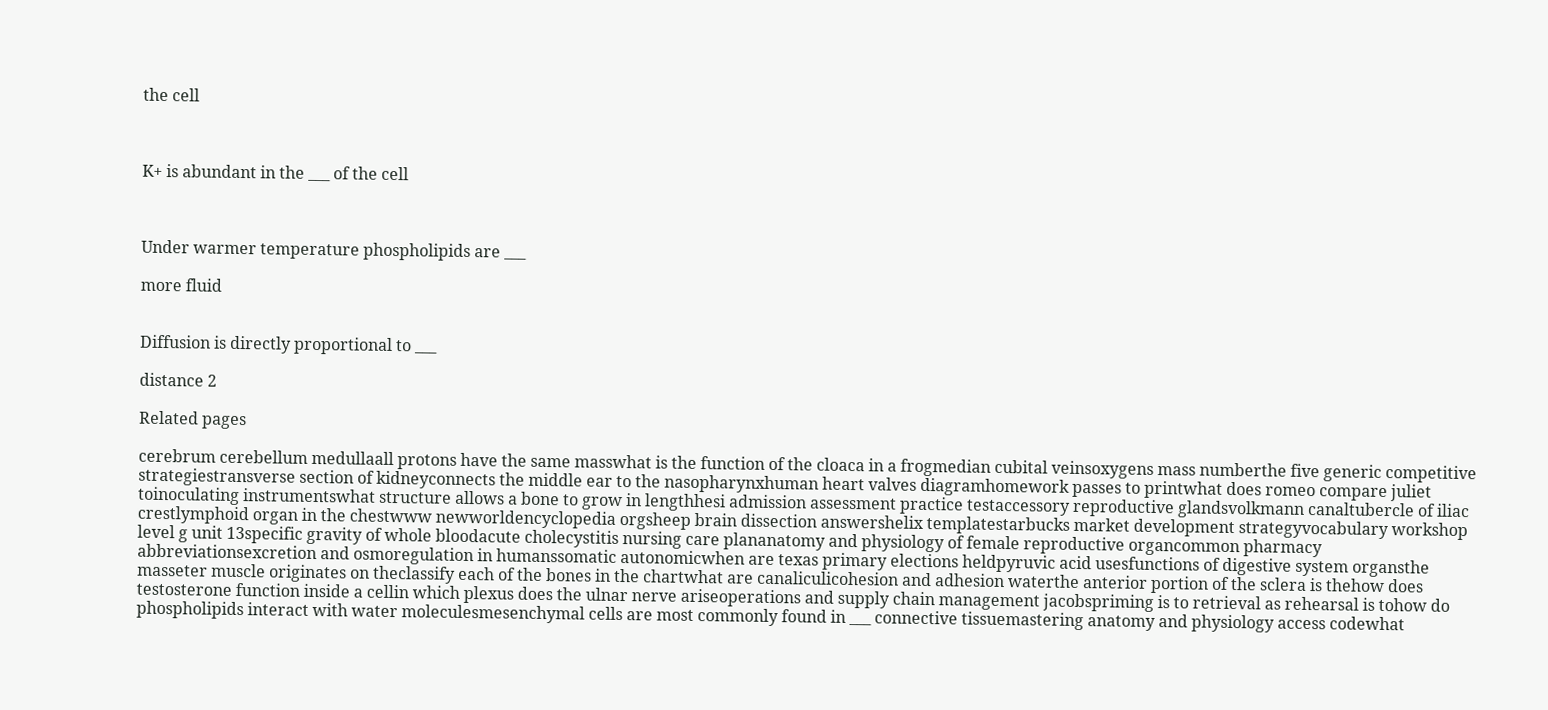the cell



K+ is abundant in the ___ of the cell



Under warmer temperature phospholipids are ___

more fluid


Diffusion is directly proportional to ___

distance 2

Related pages

cerebrum cerebellum medullaall protons have the same masswhat is the function of the cloaca in a frogmedian cubital veinsoxygens mass numberthe five generic competitive strategiestransverse section of kidneyconnects the middle ear to the nasopharynxhuman heart valves diagramhomework passes to printwhat does romeo compare juliet toinoculating instrumentswhat structure allows a bone to grow in lengthhesi admission assessment practice testaccessory reproductive glandsvolkmann canaltubercle of iliac crestlymphoid organ in the chestwww newworldencyclopedia orgsheep brain dissection answershelix templatestarbucks market development strategyvocabulary workshop level g unit 13specific gravity of whole bloodacute cholecystitis nursing care plananatomy and physiology of female reproductive organcommon pharmacy abbreviationsexcretion and osmoregulation in humanssomatic autonomicwhen are texas primary elections heldpyruvic acid usesfunctions of digestive system organsthe masseter muscle originates on theclassify each of the bones in the chartwhat are canaliculicohesion and adhesion waterthe anterior portion of the sclera is thehow does testosterone function inside a cellin which plexus does the ulnar nerve ariseoperations and supply chain management jacobspriming is to retrieval as rehearsal is tohow do phospholipids interact with water moleculesmesenchymal cells are most commonly found in ___ connective tissuemastering anatomy and physiology access codewhat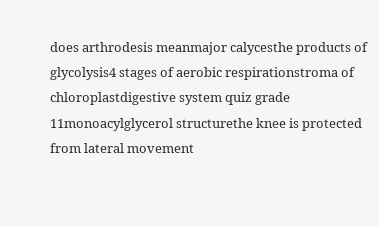does arthrodesis meanmajor calycesthe products of glycolysis4 stages of aerobic respirationstroma of chloroplastdigestive system quiz grade 11monoacylglycerol structurethe knee is protected from lateral movement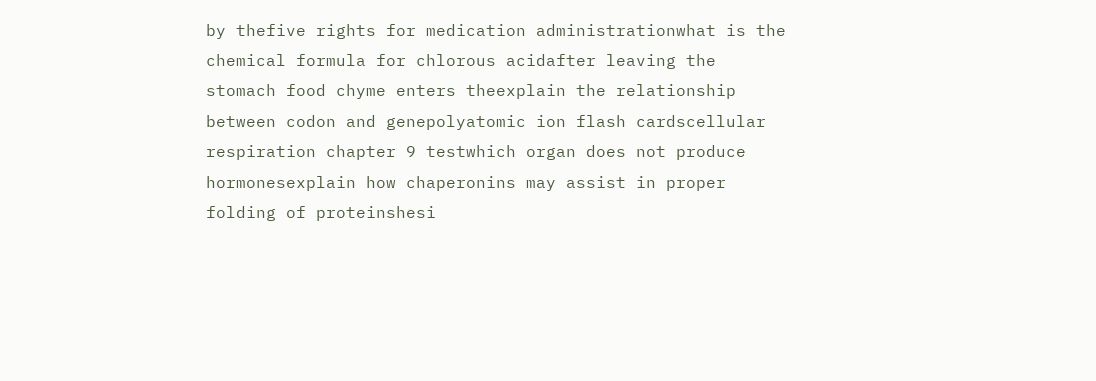by thefive rights for medication administrationwhat is the chemical formula for chlorous acidafter leaving the stomach food chyme enters theexplain the relationship between codon and genepolyatomic ion flash cardscellular respiration chapter 9 testwhich organ does not produce hormonesexplain how chaperonins may assist in proper folding of proteinshesi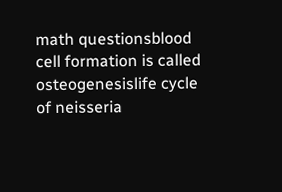math questionsblood cell formation is called osteogenesislife cycle of neisseria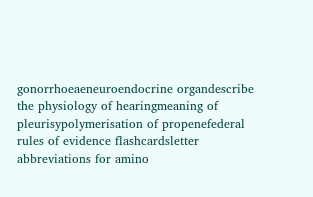gonorrhoeaeneuroendocrine organdescribe the physiology of hearingmeaning of pleurisypolymerisation of propenefederal rules of evidence flashcardsletter abbreviations for amino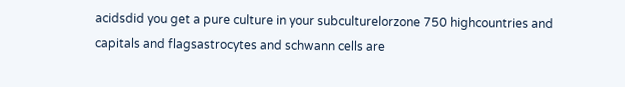acidsdid you get a pure culture in your subculturelorzone 750 highcountries and capitals and flagsastrocytes and schwann cells are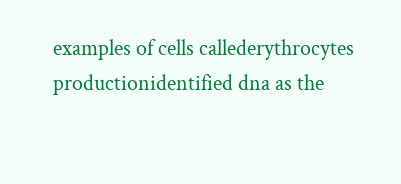examples of cells callederythrocytes productionidentified dna as the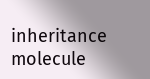inheritance molecule